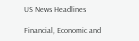US News Headlines

Financial, Economic and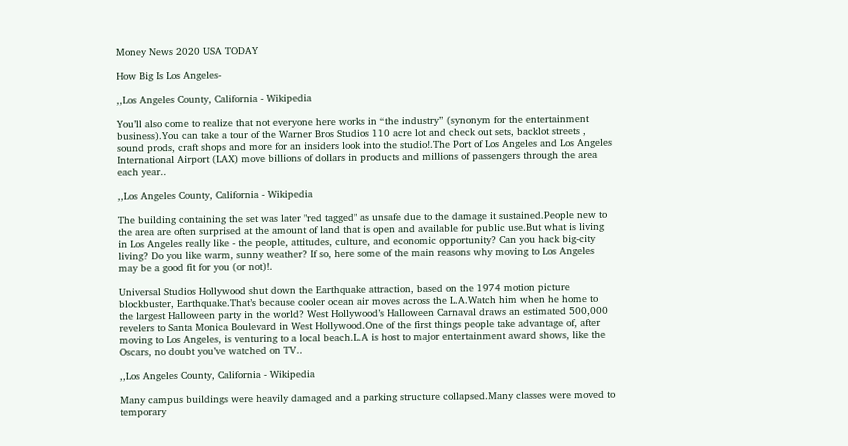Money News 2020 USA TODAY

How Big Is Los Angeles-

,,Los Angeles County, California - Wikipedia

You’ll also come to realize that not everyone here works in “the industry” (synonym for the entertainment business).You can take a tour of the Warner Bros Studios 110 acre lot and check out sets, backlot streets , sound prods, craft shops and more for an insiders look into the studio!.The Port of Los Angeles and Los Angeles International Airport (LAX) move billions of dollars in products and millions of passengers through the area each year..

,,Los Angeles County, California - Wikipedia

The building containing the set was later "red tagged" as unsafe due to the damage it sustained.People new to the area are often surprised at the amount of land that is open and available for public use.But what is living in Los Angeles really like - the people, attitudes, culture, and economic opportunity? Can you hack big-city living? Do you like warm, sunny weather? If so, here some of the main reasons why moving to Los Angeles may be a good fit for you (or not)!.

Universal Studios Hollywood shut down the Earthquake attraction, based on the 1974 motion picture blockbuster, Earthquake.That’s because cooler ocean air moves across the L.A.Watch him when he home to the largest Halloween party in the world? West Hollywood’s Halloween Carnaval draws an estimated 500,000 revelers to Santa Monica Boulevard in West Hollywood.One of the first things people take advantage of, after moving to Los Angeles, is venturing to a local beach.L.A is host to major entertainment award shows, like the Oscars, no doubt you’ve watched on TV..

,,Los Angeles County, California - Wikipedia

Many campus buildings were heavily damaged and a parking structure collapsed.Many classes were moved to temporary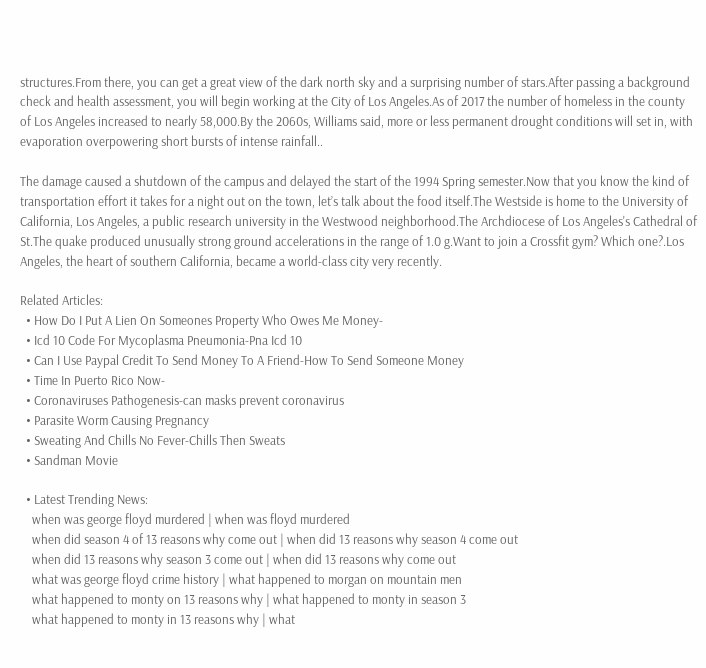structures.From there, you can get a great view of the dark north sky and a surprising number of stars.After passing a background check and health assessment, you will begin working at the City of Los Angeles.As of 2017 the number of homeless in the county of Los Angeles increased to nearly 58,000.By the 2060s, Williams said, more or less permanent drought conditions will set in, with evaporation overpowering short bursts of intense rainfall..

The damage caused a shutdown of the campus and delayed the start of the 1994 Spring semester.Now that you know the kind of transportation effort it takes for a night out on the town, let’s talk about the food itself.The Westside is home to the University of California, Los Angeles, a public research university in the Westwood neighborhood.The Archdiocese of Los Angeles's Cathedral of St.The quake produced unusually strong ground accelerations in the range of 1.0 g.Want to join a Crossfit gym? Which one?.Los Angeles, the heart of southern California, became a world-class city very recently.

Related Articles:
  • How Do I Put A Lien On Someones Property Who Owes Me Money-
  • Icd 10 Code For Mycoplasma Pneumonia-Pna Icd 10
  • Can I Use Paypal Credit To Send Money To A Friend-How To Send Someone Money
  • Time In Puerto Rico Now-
  • Coronaviruses Pathogenesis-can masks prevent coronavirus
  • Parasite Worm Causing Pregnancy
  • Sweating And Chills No Fever-Chills Then Sweats
  • Sandman Movie

  • Latest Trending News:
    when was george floyd murdered | when was floyd murdered
    when did season 4 of 13 reasons why come out | when did 13 reasons why season 4 come out
    when did 13 reasons why season 3 come out | when did 13 reasons why come out
    what was george floyd crime history | what happened to morgan on mountain men
    what happened to monty on 13 reasons why | what happened to monty in season 3
    what happened to monty in 13 reasons why | what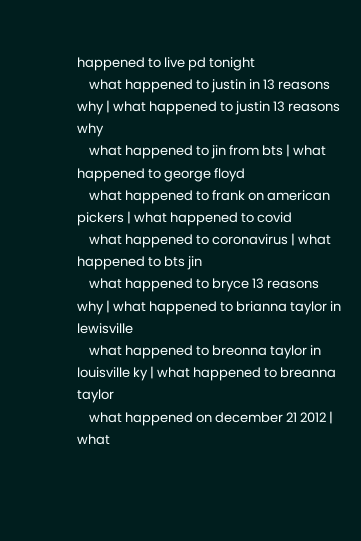happened to live pd tonight
    what happened to justin in 13 reasons why | what happened to justin 13 reasons why
    what happened to jin from bts | what happened to george floyd
    what happened to frank on american pickers | what happened to covid
    what happened to coronavirus | what happened to bts jin
    what happened to bryce 13 reasons why | what happened to brianna taylor in lewisville
    what happened to breonna taylor in louisville ky | what happened to breanna taylor
    what happened on december 21 2012 | what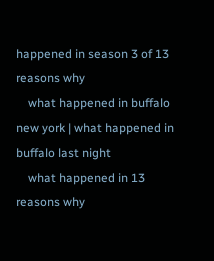happened in season 3 of 13 reasons why
    what happened in buffalo new york | what happened in buffalo last night
    what happened in 13 reasons why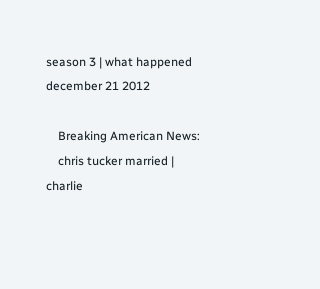season 3 | what happened december 21 2012

    Breaking American News:
    chris tucker married | charlie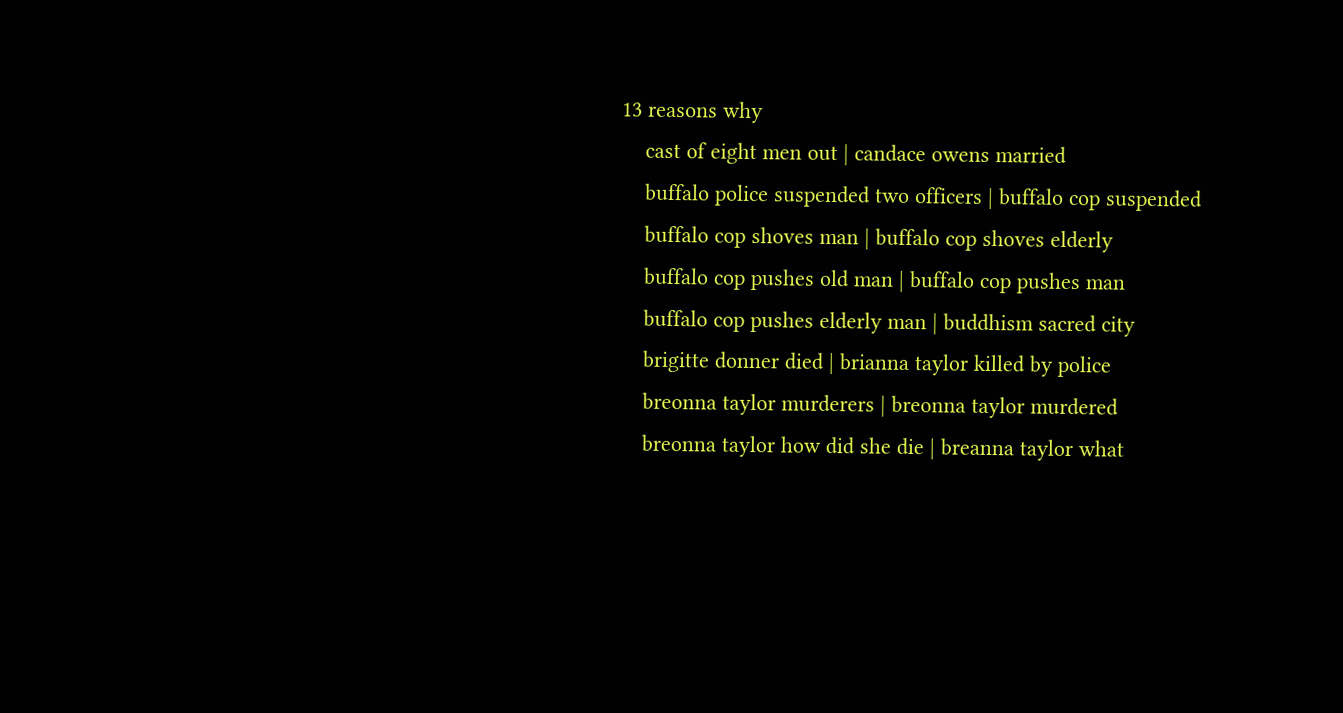13 reasons why
    cast of eight men out | candace owens married
    buffalo police suspended two officers | buffalo cop suspended
    buffalo cop shoves man | buffalo cop shoves elderly
    buffalo cop pushes old man | buffalo cop pushes man
    buffalo cop pushes elderly man | buddhism sacred city
    brigitte donner died | brianna taylor killed by police
    breonna taylor murderers | breonna taylor murdered
    breonna taylor how did she die | breanna taylor what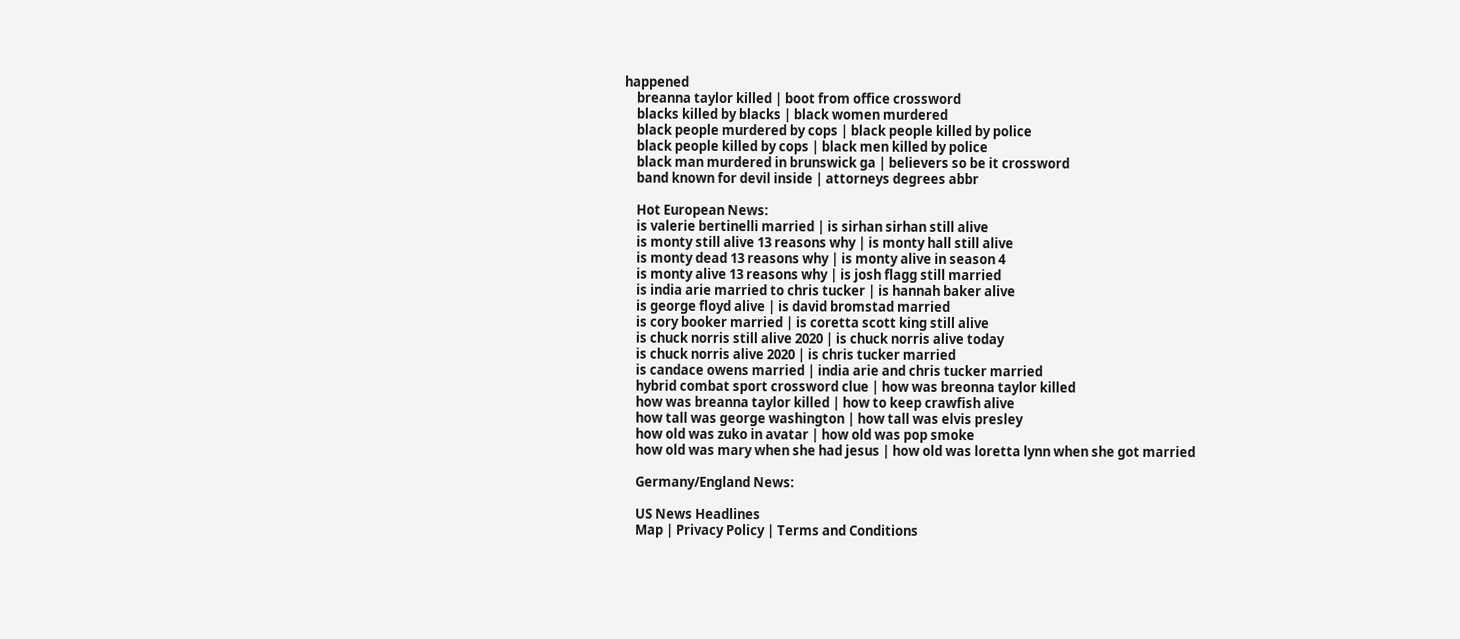happened
    breanna taylor killed | boot from office crossword
    blacks killed by blacks | black women murdered
    black people murdered by cops | black people killed by police
    black people killed by cops | black men killed by police
    black man murdered in brunswick ga | believers so be it crossword
    band known for devil inside | attorneys degrees abbr

    Hot European News:
    is valerie bertinelli married | is sirhan sirhan still alive
    is monty still alive 13 reasons why | is monty hall still alive
    is monty dead 13 reasons why | is monty alive in season 4
    is monty alive 13 reasons why | is josh flagg still married
    is india arie married to chris tucker | is hannah baker alive
    is george floyd alive | is david bromstad married
    is cory booker married | is coretta scott king still alive
    is chuck norris still alive 2020 | is chuck norris alive today
    is chuck norris alive 2020 | is chris tucker married
    is candace owens married | india arie and chris tucker married
    hybrid combat sport crossword clue | how was breonna taylor killed
    how was breanna taylor killed | how to keep crawfish alive
    how tall was george washington | how tall was elvis presley
    how old was zuko in avatar | how old was pop smoke
    how old was mary when she had jesus | how old was loretta lynn when she got married

    Germany/England News:

    US News Headlines
    Map | Privacy Policy | Terms and Conditions